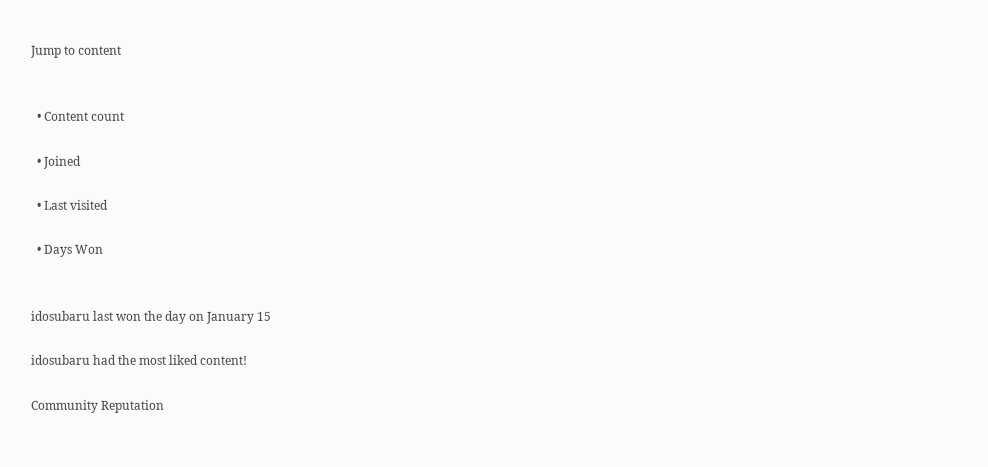Jump to content


  • Content count

  • Joined

  • Last visited

  • Days Won


idosubaru last won the day on January 15

idosubaru had the most liked content!

Community Reputation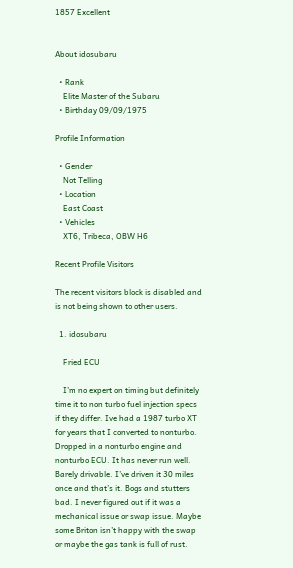1857 Excellent


About idosubaru

  • Rank
    Elite Master of the Subaru
  • Birthday 09/09/1975

Profile Information

  • Gender
    Not Telling
  • Location
    East Coast
  • Vehicles
    XT6, Tribeca, OBW H6

Recent Profile Visitors

The recent visitors block is disabled and is not being shown to other users.

  1. idosubaru

    Fried ECU

    I’m no expert on timing but definitely time it to non turbo fuel injection specs if they differ. Ive had a 1987 turbo XT for years that I converted to nonturbo. Dropped in a nonturbo engine and nonturbo ECU. It has never run well. Barely drivable. I’ve driven it 30 miles once and that’s it. Bogs and stutters bad. I never figured out if it was a mechanical issue or swap issue. Maybe some Briton isn’t happy with the swap or maybe the gas tank is full of rust.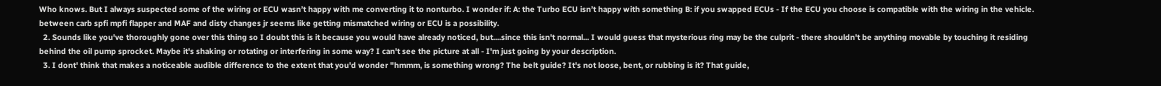Who knows. But I always suspected some of the wiring or ECU wasn’t happy with me converting it to nonturbo. I wonder if: A: the Turbo ECU isn’t happy with something B: if you swapped ECUs - If the ECU you choose is compatible with the wiring in the vehicle. between carb spfi mpfi flapper and MAF and disty changes jr seems like getting mismatched wiring or ECU is a possibility.
  2. Sounds like you've thoroughly gone over this thing so I doubt this is it because you would have already noticed, but....since this isn't normal... I would guess that mysterious ring may be the culprit - there shouldn't be anything movable by touching it residing behind the oil pump sprocket. Maybe it's shaking or rotating or interfering in some way? I can't see the picture at all - I'm just going by your description.
  3. I dont' think that makes a noticeable audible difference to the extent that you'd wonder "hmmm, is something wrong? The belt guide? It's not loose, bent, or rubbing is it? That guide,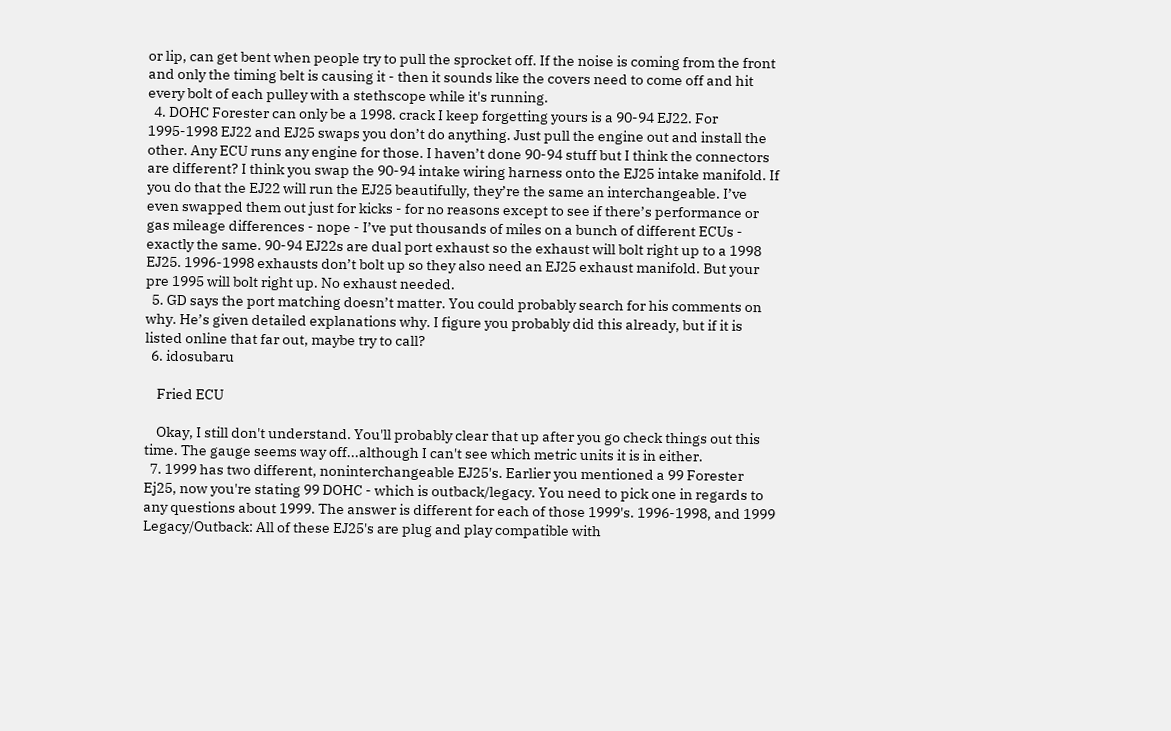or lip, can get bent when people try to pull the sprocket off. If the noise is coming from the front and only the timing belt is causing it - then it sounds like the covers need to come off and hit every bolt of each pulley with a stethscope while it's running.
  4. DOHC Forester can only be a 1998. crack I keep forgetting yours is a 90-94 EJ22. For 1995-1998 EJ22 and EJ25 swaps you don’t do anything. Just pull the engine out and install the other. Any ECU runs any engine for those. I haven’t done 90-94 stuff but I think the connectors are different? I think you swap the 90-94 intake wiring harness onto the EJ25 intake manifold. If you do that the EJ22 will run the EJ25 beautifully, they’re the same an interchangeable. I’ve even swapped them out just for kicks - for no reasons except to see if there’s performance or gas mileage differences - nope - I’ve put thousands of miles on a bunch of different ECUs - exactly the same. 90-94 EJ22s are dual port exhaust so the exhaust will bolt right up to a 1998 EJ25. 1996-1998 exhausts don’t bolt up so they also need an EJ25 exhaust manifold. But your pre 1995 will bolt right up. No exhaust needed.
  5. GD says the port matching doesn’t matter. You could probably search for his comments on why. He’s given detailed explanations why. I figure you probably did this already, but if it is listed online that far out, maybe try to call?
  6. idosubaru

    Fried ECU

    Okay, I still don't understand. You'll probably clear that up after you go check things out this time. The gauge seems way off...although I can't see which metric units it is in either.
  7. 1999 has two different, noninterchangeable EJ25's. Earlier you mentioned a 99 Forester Ej25, now you're stating 99 DOHC - which is outback/legacy. You need to pick one in regards to any questions about 1999. The answer is different for each of those 1999's. 1996-1998, and 1999 Legacy/Outback: All of these EJ25's are plug and play compatible with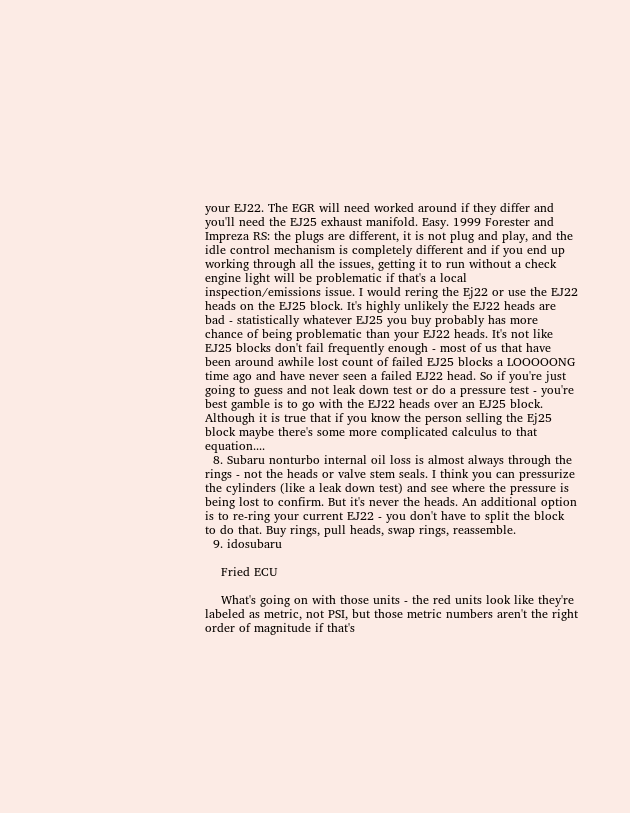your EJ22. The EGR will need worked around if they differ and you'll need the EJ25 exhaust manifold. Easy. 1999 Forester and Impreza RS: the plugs are different, it is not plug and play, and the idle control mechanism is completely different and if you end up working through all the issues, getting it to run without a check engine light will be problematic if that's a local inspection/emissions issue. I would rering the Ej22 or use the EJ22 heads on the EJ25 block. It's highly unlikely the EJ22 heads are bad - statistically whatever EJ25 you buy probably has more chance of being problematic than your EJ22 heads. It's not like EJ25 blocks don't fail frequently enough - most of us that have been around awhile lost count of failed EJ25 blocks a LOOOOONG time ago and have never seen a failed EJ22 head. So if you're just going to guess and not leak down test or do a pressure test - you're best gamble is to go with the EJ22 heads over an EJ25 block. Although it is true that if you know the person selling the Ej25 block maybe there's some more complicated calculus to that equation....
  8. Subaru nonturbo internal oil loss is almost always through the rings - not the heads or valve stem seals. I think you can pressurize the cylinders (like a leak down test) and see where the pressure is being lost to confirm. But it's never the heads. An additional option is to re-ring your current EJ22 - you don't have to split the block to do that. Buy rings, pull heads, swap rings, reassemble.
  9. idosubaru

    Fried ECU

    What's going on with those units - the red units look like they're labeled as metric, not PSI, but those metric numbers aren't the right order of magnitude if that's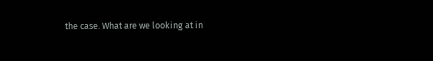the case. What are we looking at in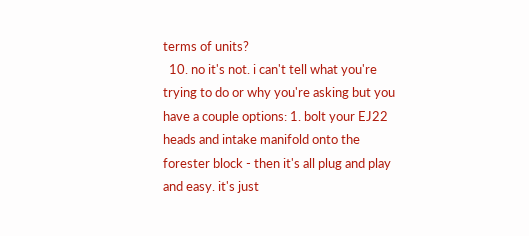terms of units?
  10. no it's not. i can't tell what you're trying to do or why you're asking but you have a couple options: 1. bolt your EJ22 heads and intake manifold onto the forester block - then it's all plug and play and easy. it's just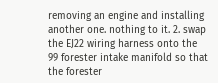removing an engine and installing another one. nothing to it. 2. swap the EJ22 wiring harness onto the 99 forester intake manifold so that the forester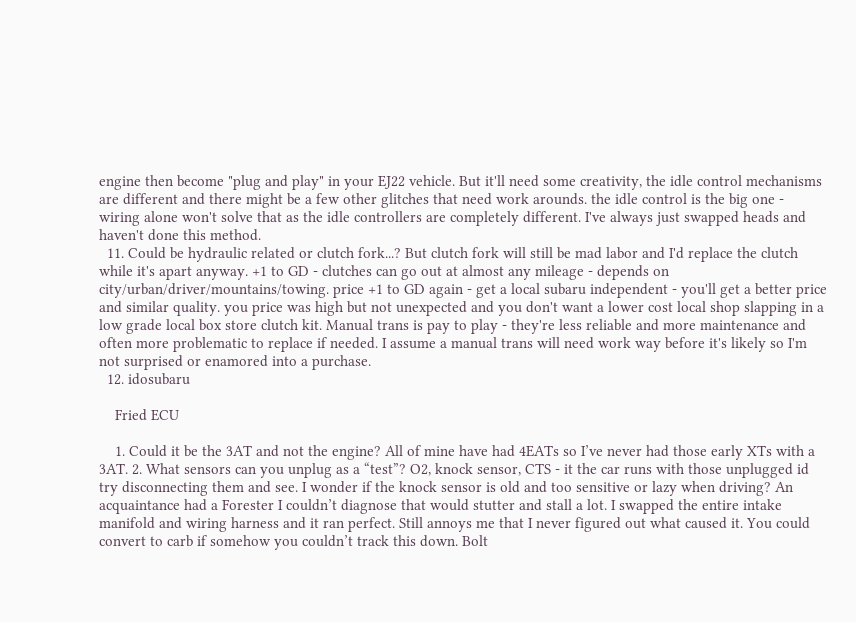engine then become "plug and play" in your EJ22 vehicle. But it'll need some creativity, the idle control mechanisms are different and there might be a few other glitches that need work arounds. the idle control is the big one - wiring alone won't solve that as the idle controllers are completely different. I've always just swapped heads and haven't done this method.
  11. Could be hydraulic related or clutch fork...? But clutch fork will still be mad labor and I'd replace the clutch while it's apart anyway. +1 to GD - clutches can go out at almost any mileage - depends on city/urban/driver/mountains/towing. price +1 to GD again - get a local subaru independent - you'll get a better price and similar quality. you price was high but not unexpected and you don't want a lower cost local shop slapping in a low grade local box store clutch kit. Manual trans is pay to play - they're less reliable and more maintenance and often more problematic to replace if needed. I assume a manual trans will need work way before it's likely so I'm not surprised or enamored into a purchase.
  12. idosubaru

    Fried ECU

    1. Could it be the 3AT and not the engine? All of mine have had 4EATs so I’ve never had those early XTs with a 3AT. 2. What sensors can you unplug as a “test”? O2, knock sensor, CTS - it the car runs with those unplugged id try disconnecting them and see. I wonder if the knock sensor is old and too sensitive or lazy when driving? An acquaintance had a Forester I couldn’t diagnose that would stutter and stall a lot. I swapped the entire intake manifold and wiring harness and it ran perfect. Still annoys me that I never figured out what caused it. You could convert to carb if somehow you couldn’t track this down. Bolt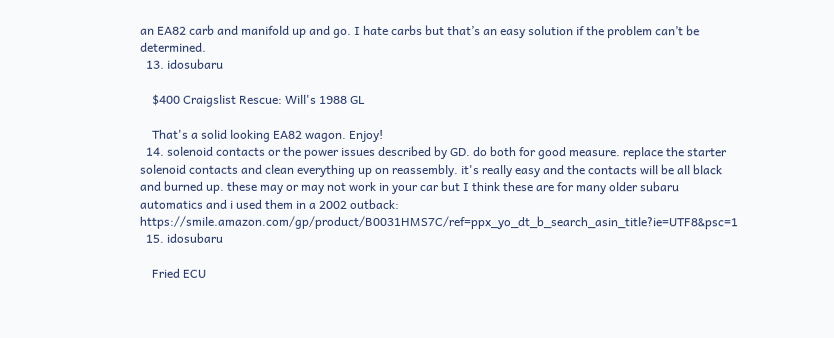an EA82 carb and manifold up and go. I hate carbs but that’s an easy solution if the problem can’t be determined.
  13. idosubaru

    $400 Craigslist Rescue: Will's 1988 GL

    That's a solid looking EA82 wagon. Enjoy!
  14. solenoid contacts or the power issues described by GD. do both for good measure. replace the starter solenoid contacts and clean everything up on reassembly. it's really easy and the contacts will be all black and burned up. these may or may not work in your car but I think these are for many older subaru automatics and i used them in a 2002 outback: https://smile.amazon.com/gp/product/B0031HMS7C/ref=ppx_yo_dt_b_search_asin_title?ie=UTF8&psc=1
  15. idosubaru

    Fried ECU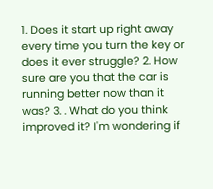1. Does it start up right away every time you turn the key or does it ever struggle? 2. How sure are you that the car is running better now than it was? 3. . What do you think improved it? I'm wondering if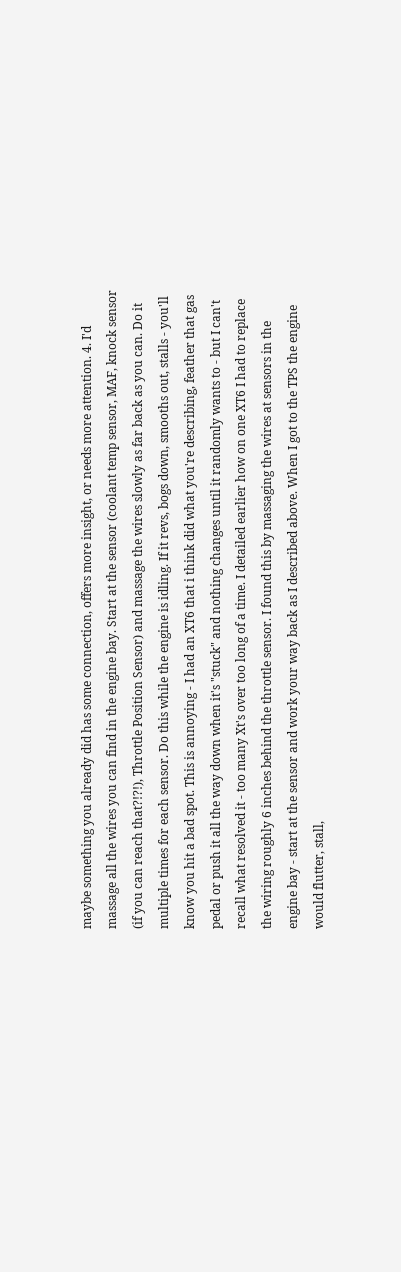maybe something you already did has some connection, offers more insight, or needs more attention. 4. I'd massage all the wires you can find in the engine bay. Start at the sensor (coolant temp sensor, MAF, knock sensor (if you can reach that?!?!), Throttle Position Sensor) and massage the wires slowly as far back as you can. Do it multiple times for each sensor. Do this while the engine is idling. If it revs, bogs down, smooths out, stalls - you'll know you hit a bad spot. This is annoying - I had an XT6 that i think did what you're describing, feather that gas pedal or push it all the way down when it's "stuck" and nothing changes until it randomly wants to - but I can't recall what resolved it - too many Xt's over too long of a time. I detailed earlier how on one XT6 I had to replace the wiring roughly 6 inches behind the throttle sensor. I found this by massaging the wires at sensors in the engine bay - start at the sensor and work your way back as I described above. When I got to the TPS the engine would flutter, stall,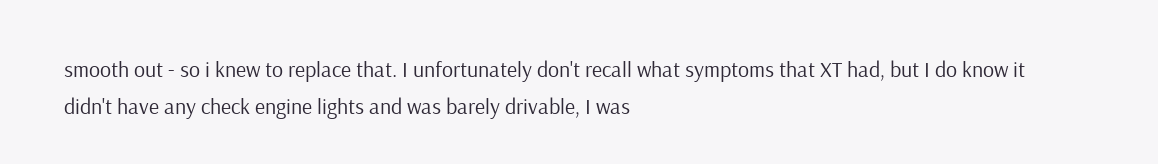smooth out - so i knew to replace that. I unfortunately don't recall what symptoms that XT had, but I do know it didn't have any check engine lights and was barely drivable, I was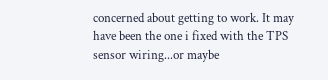concerned about getting to work. It may have been the one i fixed with the TPS sensor wiring...or maybe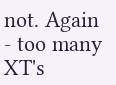not. Again - too many XT's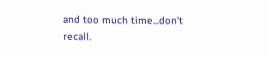and too much time...don't recall.